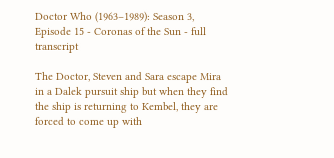Doctor Who (1963–1989): Season 3, Episode 15 - Coronas of the Sun - full transcript

The Doctor, Steven and Sara escape Mira in a Dalek pursuit ship but when they find the ship is returning to Kembel, they are forced to come up with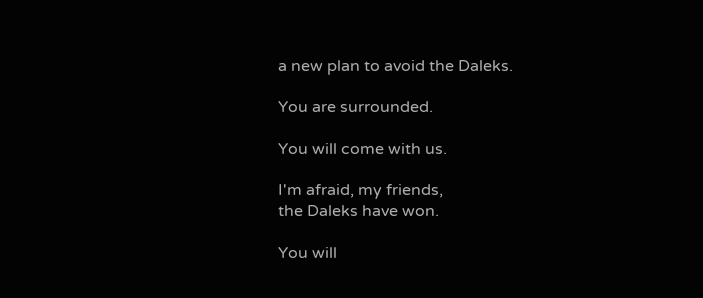a new plan to avoid the Daleks.

You are surrounded.

You will come with us.

I'm afraid, my friends,
the Daleks have won.

You will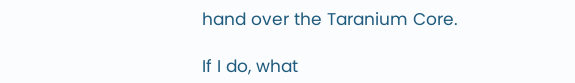hand over the Taranium Core.

If I do, what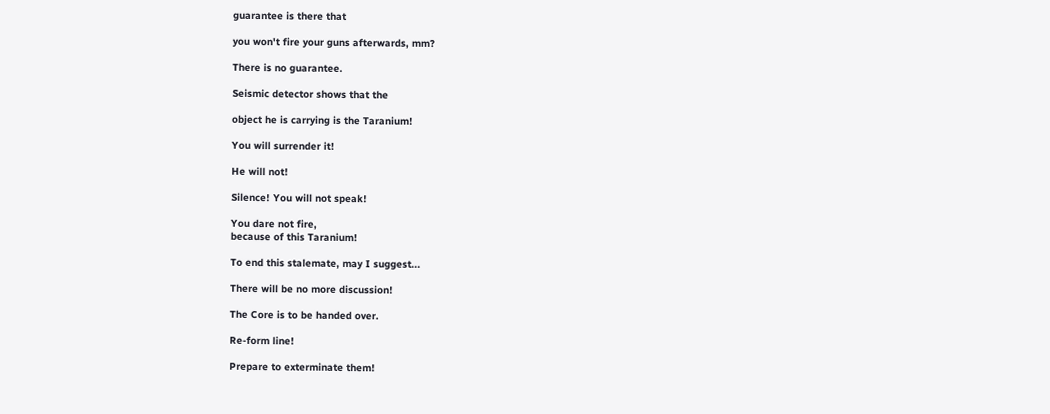guarantee is there that

you won't fire your guns afterwards, mm?

There is no guarantee.

Seismic detector shows that the

object he is carrying is the Taranium!

You will surrender it!

He will not!

Silence! You will not speak!

You dare not fire,
because of this Taranium!

To end this stalemate, may I suggest...

There will be no more discussion!

The Core is to be handed over.

Re-form line!

Prepare to exterminate them!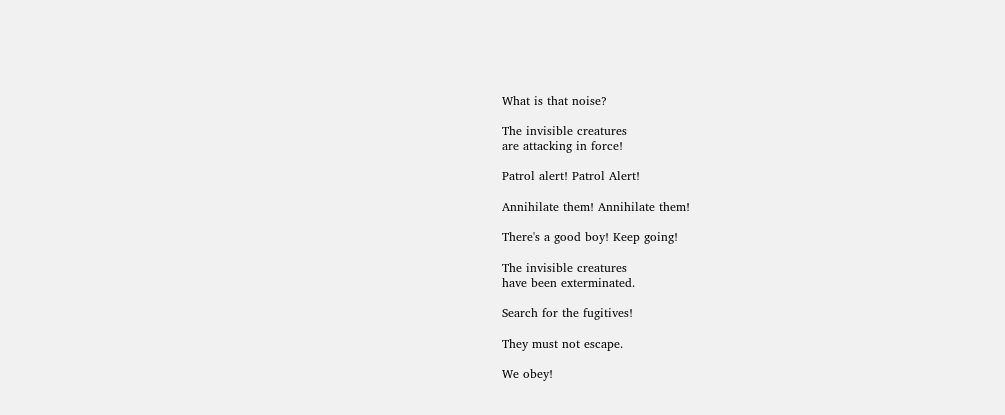What is that noise?

The invisible creatures
are attacking in force!

Patrol alert! Patrol Alert!

Annihilate them! Annihilate them!

There's a good boy! Keep going!

The invisible creatures
have been exterminated.

Search for the fugitives!

They must not escape.

We obey!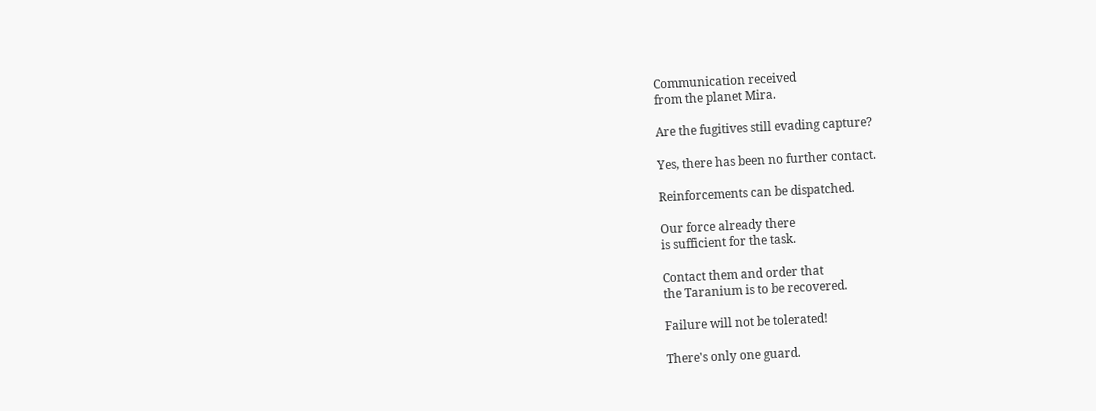Communication received
from the planet Mira.

Are the fugitives still evading capture?

Yes, there has been no further contact.

Reinforcements can be dispatched.

Our force already there
is sufficient for the task.

Contact them and order that
the Taranium is to be recovered.

Failure will not be tolerated!

There's only one guard.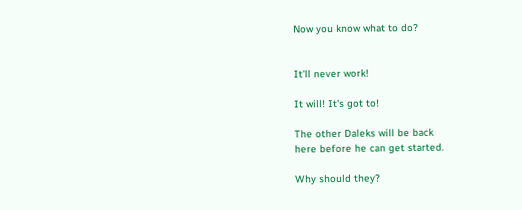Now you know what to do?


It'll never work!

It will! It's got to!

The other Daleks will be back
here before he can get started.

Why should they?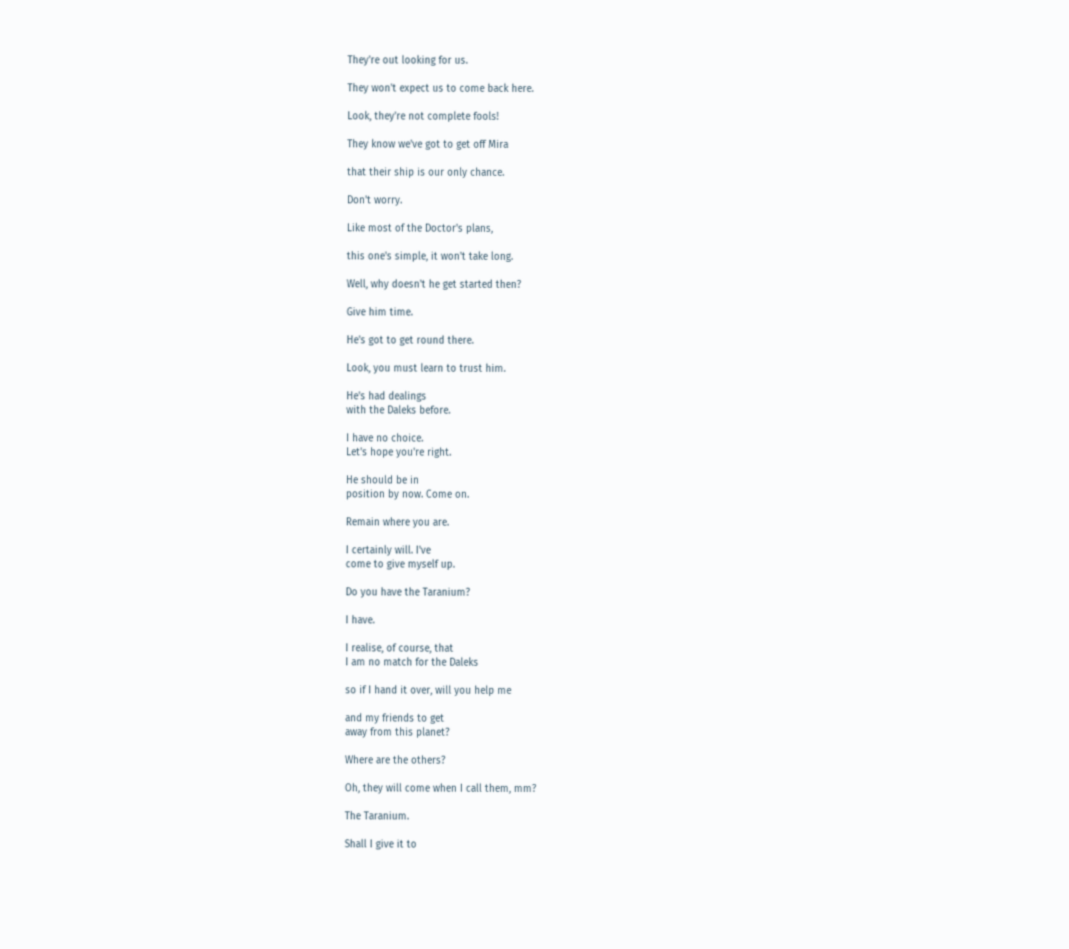They're out looking for us.

They won't expect us to come back here.

Look, they're not complete fools!

They know we've got to get off Mira

that their ship is our only chance.

Don't worry.

Like most of the Doctor's plans,

this one's simple, it won't take long.

Well, why doesn't he get started then?

Give him time.

He's got to get round there.

Look, you must learn to trust him.

He's had dealings
with the Daleks before.

I have no choice.
Let's hope you're right.

He should be in
position by now. Come on.

Remain where you are.

I certainly will. I've
come to give myself up.

Do you have the Taranium?

I have.

I realise, of course, that
I am no match for the Daleks

so if I hand it over, will you help me

and my friends to get
away from this planet?

Where are the others?

Oh, they will come when I call them, mm?

The Taranium.

Shall I give it to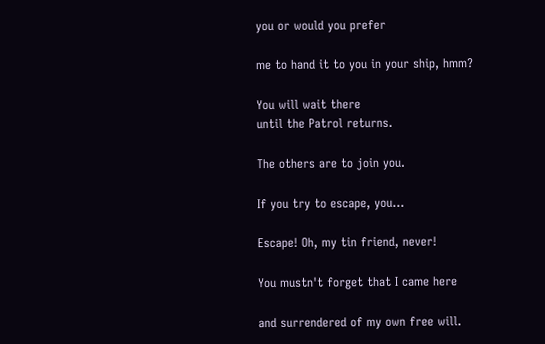you or would you prefer

me to hand it to you in your ship, hmm?

You will wait there
until the Patrol returns.

The others are to join you.

If you try to escape, you...

Escape! Oh, my tin friend, never!

You mustn't forget that I came here

and surrendered of my own free will.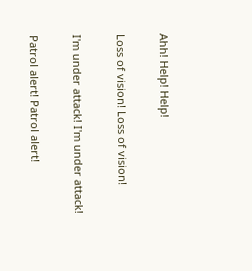Ahh! Help! Help!

Loss of vision! Loss of vision!

I'm under attack! I'm under attack!

Patrol alert! Patrol alert!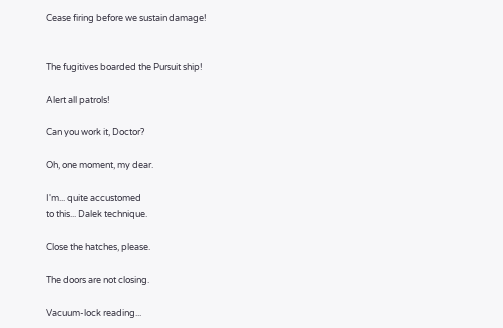Cease firing before we sustain damage!


The fugitives boarded the Pursuit ship!

Alert all patrols!

Can you work it, Doctor?

Oh, one moment, my dear.

I'm... quite accustomed
to this... Dalek technique.

Close the hatches, please.

The doors are not closing.

Vacuum-lock reading...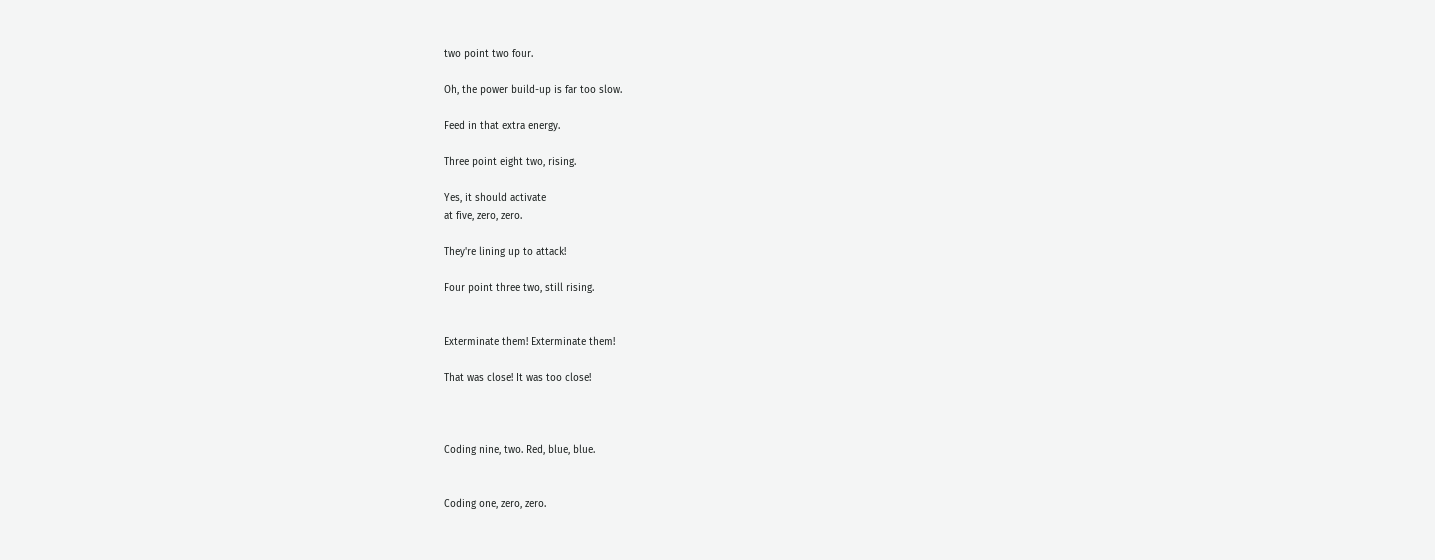two point two four.

Oh, the power build-up is far too slow.

Feed in that extra energy.

Three point eight two, rising.

Yes, it should activate
at five, zero, zero.

They're lining up to attack!

Four point three two, still rising.


Exterminate them! Exterminate them!

That was close! It was too close!



Coding nine, two. Red, blue, blue.


Coding one, zero, zero.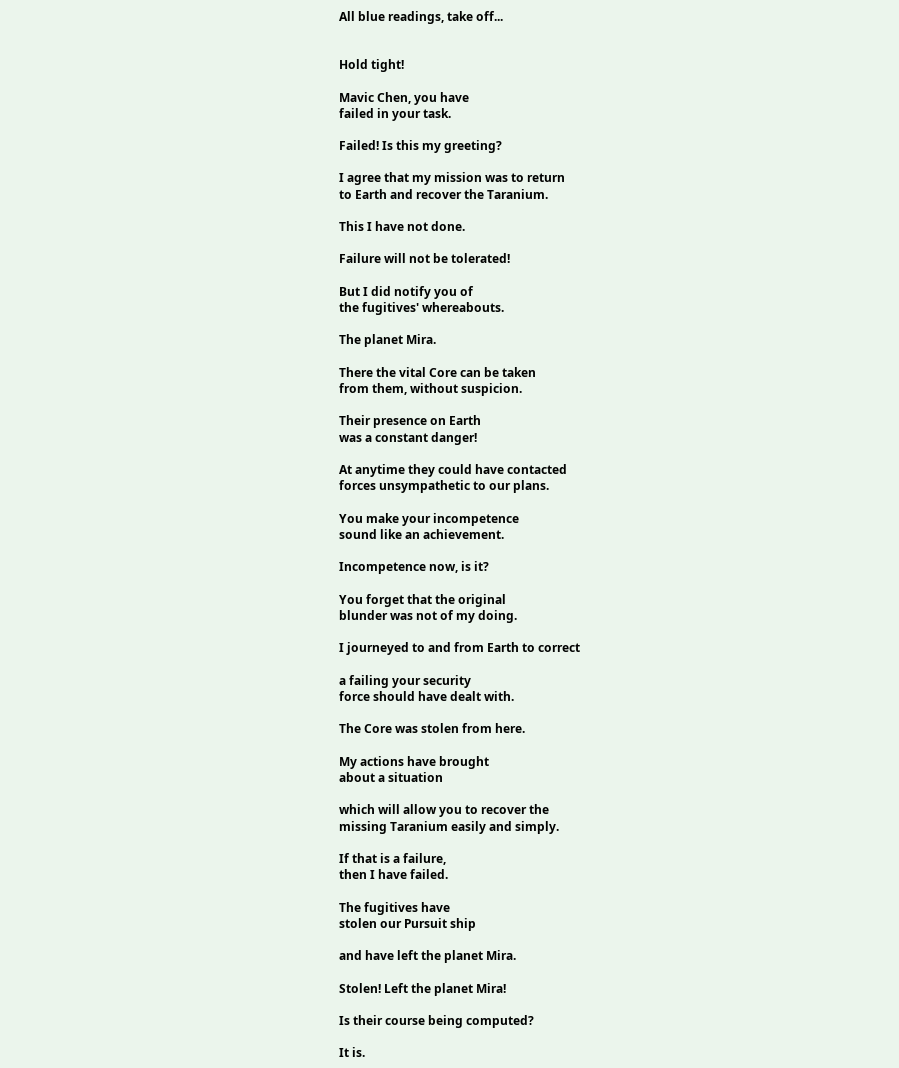All blue readings, take off...


Hold tight!

Mavic Chen, you have
failed in your task.

Failed! Is this my greeting?

I agree that my mission was to return
to Earth and recover the Taranium.

This I have not done.

Failure will not be tolerated!

But I did notify you of
the fugitives' whereabouts.

The planet Mira.

There the vital Core can be taken
from them, without suspicion.

Their presence on Earth
was a constant danger!

At anytime they could have contacted
forces unsympathetic to our plans.

You make your incompetence
sound like an achievement.

Incompetence now, is it?

You forget that the original
blunder was not of my doing.

I journeyed to and from Earth to correct

a failing your security
force should have dealt with.

The Core was stolen from here.

My actions have brought
about a situation

which will allow you to recover the
missing Taranium easily and simply.

If that is a failure,
then I have failed.

The fugitives have
stolen our Pursuit ship

and have left the planet Mira.

Stolen! Left the planet Mira!

Is their course being computed?

It is.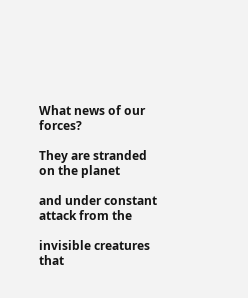What news of our forces?

They are stranded on the planet

and under constant attack from the

invisible creatures that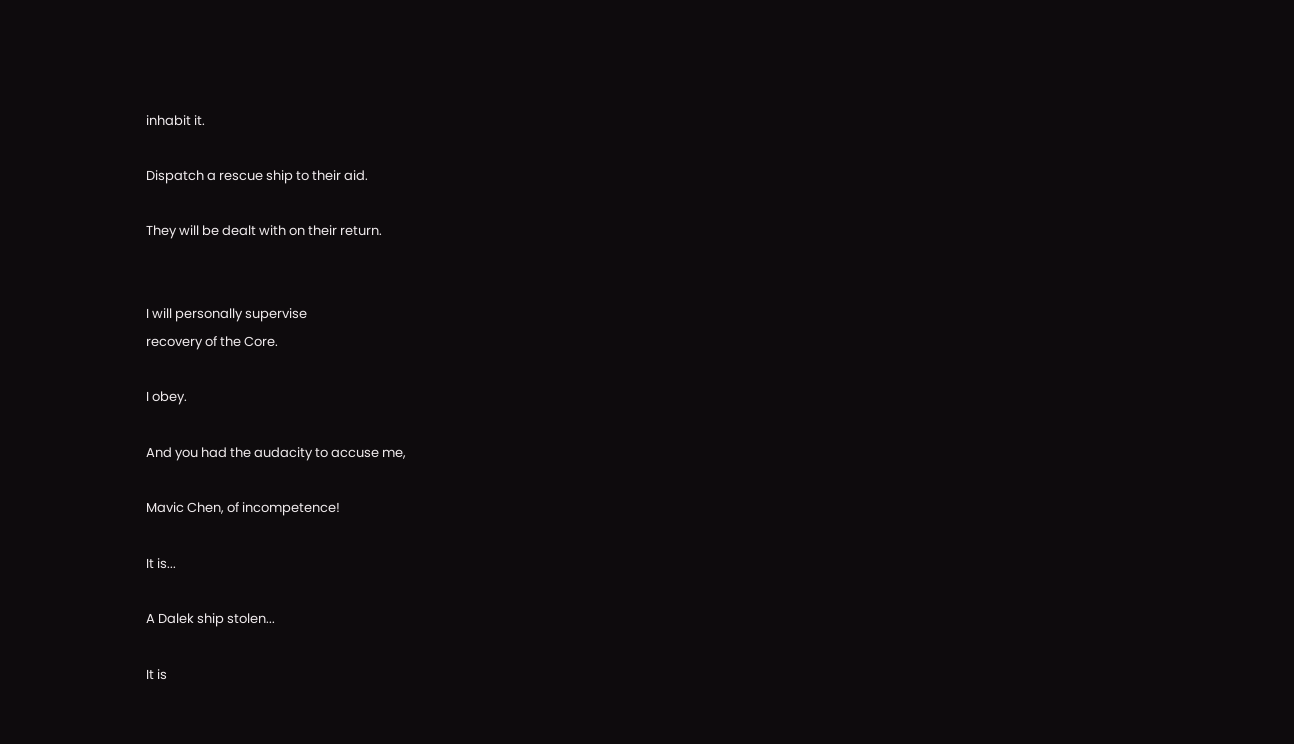inhabit it.

Dispatch a rescue ship to their aid.

They will be dealt with on their return.


I will personally supervise
recovery of the Core.

I obey.

And you had the audacity to accuse me,

Mavic Chen, of incompetence!

It is...

A Dalek ship stolen...

It is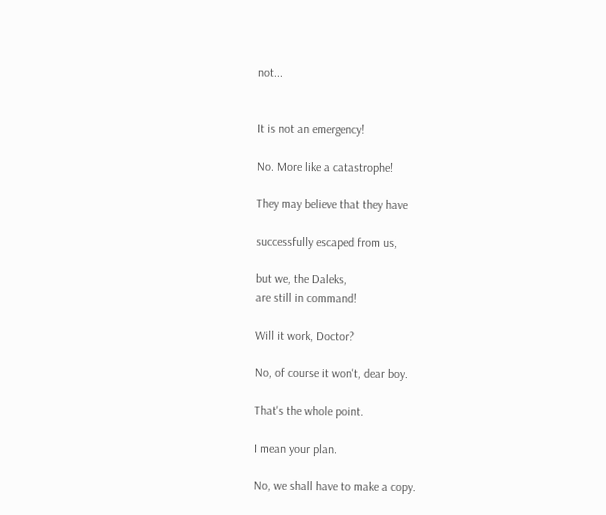not...


It is not an emergency!

No. More like a catastrophe!

They may believe that they have

successfully escaped from us,

but we, the Daleks,
are still in command!

Will it work, Doctor?

No, of course it won't, dear boy.

That's the whole point.

I mean your plan.

No, we shall have to make a copy.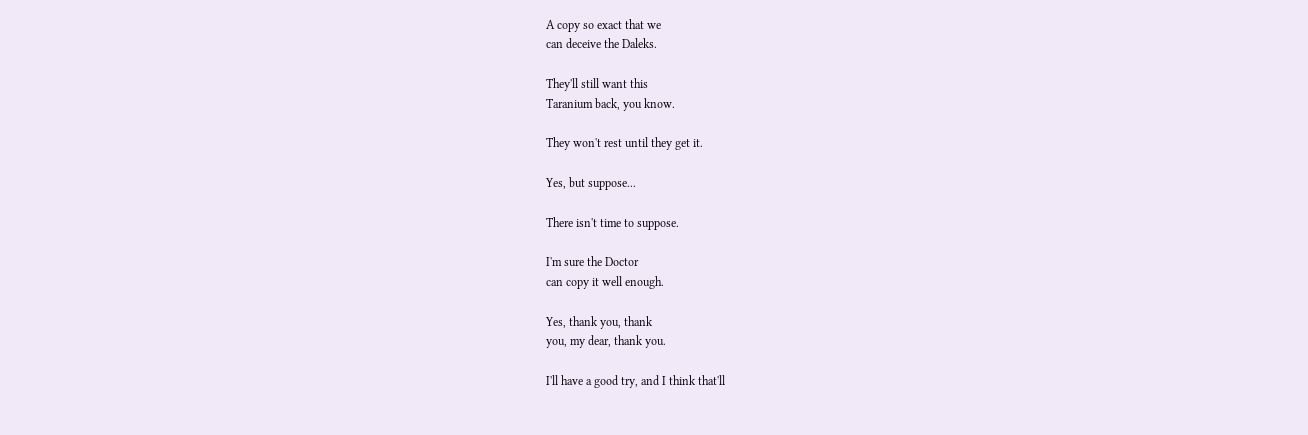A copy so exact that we
can deceive the Daleks.

They'll still want this
Taranium back, you know.

They won't rest until they get it.

Yes, but suppose...

There isn't time to suppose.

I'm sure the Doctor
can copy it well enough.

Yes, thank you, thank
you, my dear, thank you.

I'll have a good try, and I think that'll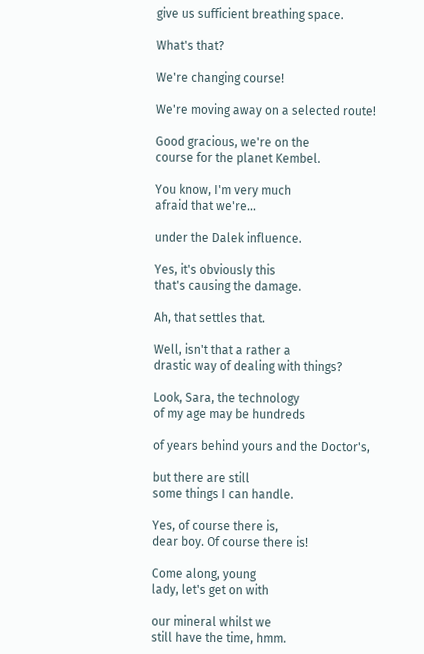give us sufficient breathing space.

What's that?

We're changing course!

We're moving away on a selected route!

Good gracious, we're on the
course for the planet Kembel.

You know, I'm very much
afraid that we're...

under the Dalek influence.

Yes, it's obviously this
that's causing the damage.

Ah, that settles that.

Well, isn't that a rather a
drastic way of dealing with things?

Look, Sara, the technology
of my age may be hundreds

of years behind yours and the Doctor's,

but there are still
some things I can handle.

Yes, of course there is,
dear boy. Of course there is!

Come along, young
lady, let's get on with

our mineral whilst we
still have the time, hmm.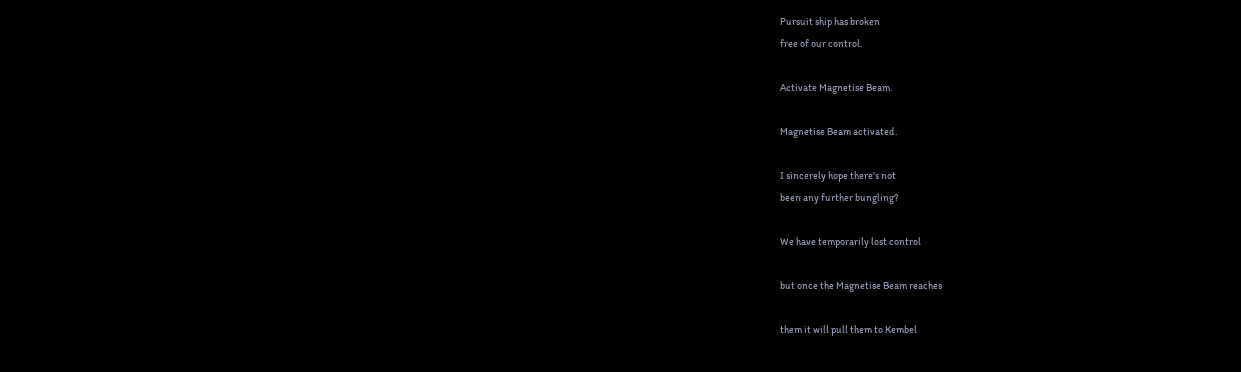Pursuit ship has broken
free of our control.

Activate Magnetise Beam.

Magnetise Beam activated.

I sincerely hope there's not
been any further bungling?

We have temporarily lost control

but once the Magnetise Beam reaches

them it will pull them to Kembel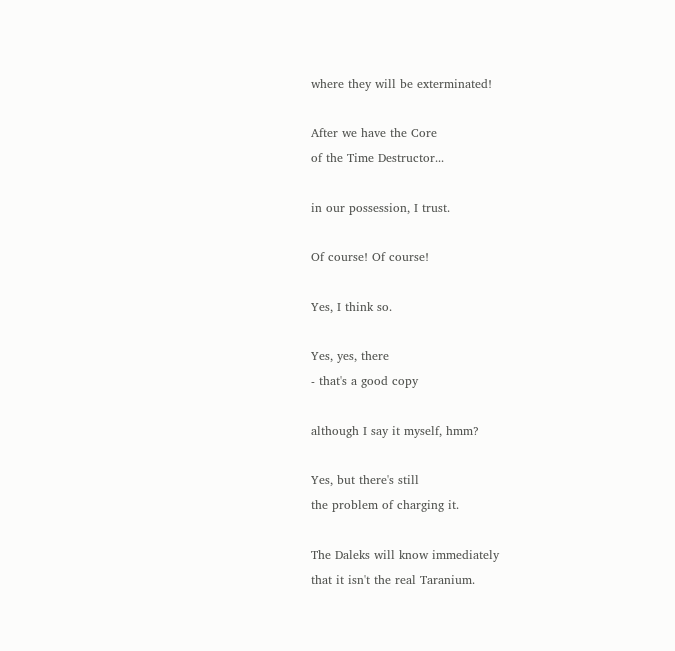where they will be exterminated!

After we have the Core
of the Time Destructor...

in our possession, I trust.

Of course! Of course!

Yes, I think so.

Yes, yes, there
- that's a good copy

although I say it myself, hmm?

Yes, but there's still
the problem of charging it.

The Daleks will know immediately
that it isn't the real Taranium.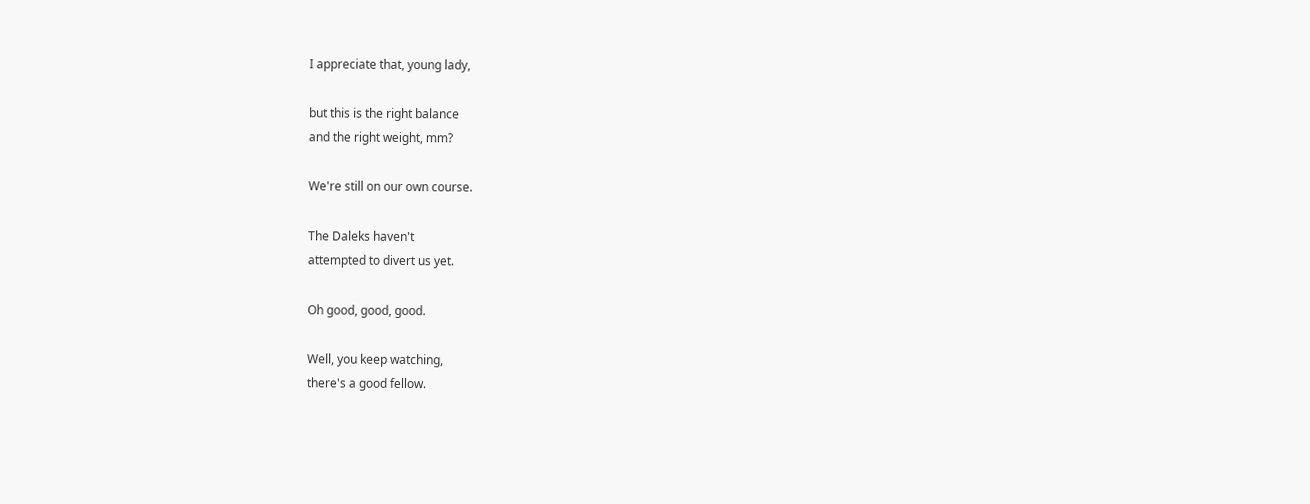I appreciate that, young lady,

but this is the right balance
and the right weight, mm?

We're still on our own course.

The Daleks haven't
attempted to divert us yet.

Oh good, good, good.

Well, you keep watching,
there's a good fellow.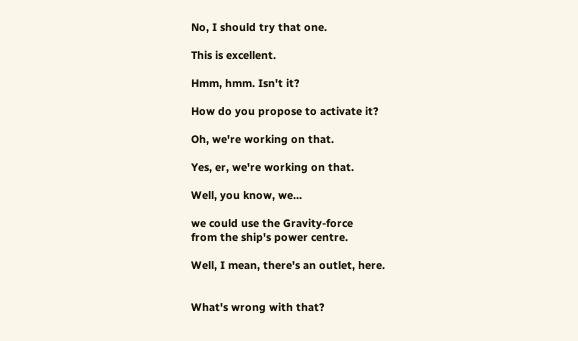No, I should try that one.

This is excellent.

Hmm, hmm. Isn't it?

How do you propose to activate it?

Oh, we're working on that.

Yes, er, we're working on that.

Well, you know, we...

we could use the Gravity-force
from the ship's power centre.

Well, I mean, there's an outlet, here.


What's wrong with that?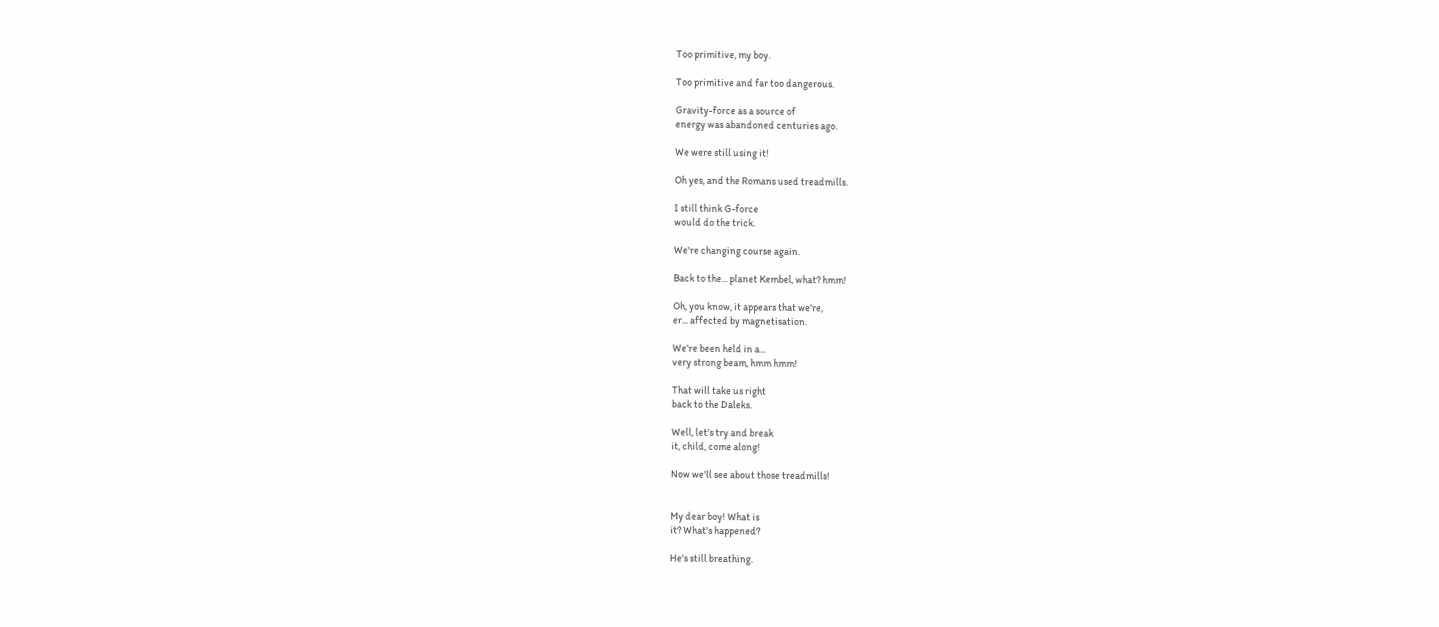Too primitive, my boy.

Too primitive and far too dangerous.

Gravity-force as a source of
energy was abandoned centuries ago.

We were still using it!

Oh yes, and the Romans used treadmills.

I still think G-force
would do the trick.

We're changing course again.

Back to the... planet Kembel, what? hmm!

Oh, you know, it appears that we're,
er... affected by magnetisation.

We're been held in a...
very strong beam, hmm hmm!

That will take us right
back to the Daleks.

Well, let's try and break
it, child, come along!

Now we'll see about those treadmills!


My dear boy! What is
it? What's happened?

He's still breathing.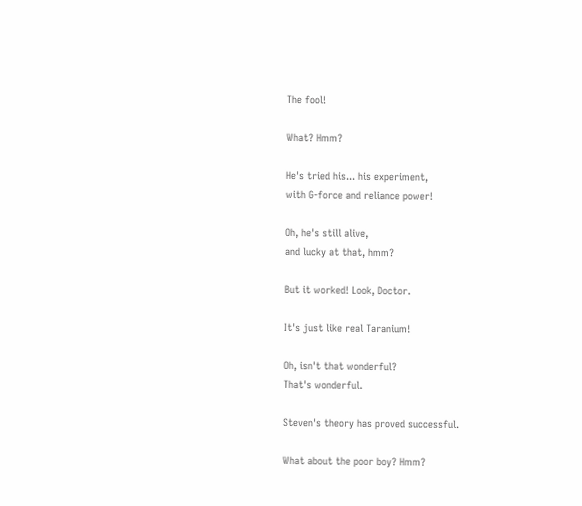The fool!

What? Hmm?

He's tried his... his experiment,
with G-force and reliance power!

Oh, he's still alive,
and lucky at that, hmm?

But it worked! Look, Doctor.

It's just like real Taranium!

Oh, isn't that wonderful?
That's wonderful.

Steven's theory has proved successful.

What about the poor boy? Hmm?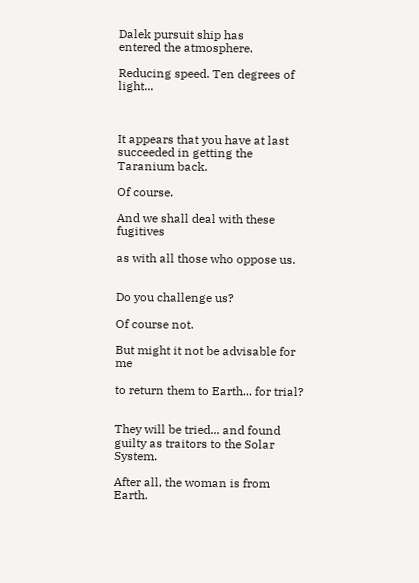Dalek pursuit ship has
entered the atmosphere.

Reducing speed. Ten degrees of light...



It appears that you have at last
succeeded in getting the Taranium back.

Of course.

And we shall deal with these fugitives

as with all those who oppose us.


Do you challenge us?

Of course not.

But might it not be advisable for me

to return them to Earth... for trial?


They will be tried... and found
guilty as traitors to the Solar System.

After all, the woman is from Earth.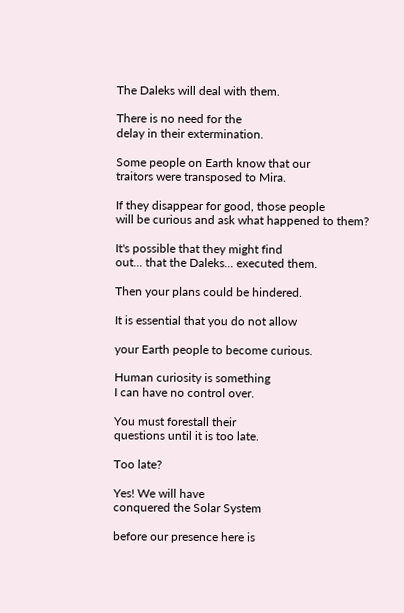The Daleks will deal with them.

There is no need for the
delay in their extermination.

Some people on Earth know that our
traitors were transposed to Mira.

If they disappear for good, those people
will be curious and ask what happened to them?

It's possible that they might find
out... that the Daleks... executed them.

Then your plans could be hindered.

It is essential that you do not allow

your Earth people to become curious.

Human curiosity is something
I can have no control over.

You must forestall their
questions until it is too late.

Too late?

Yes! We will have
conquered the Solar System

before our presence here is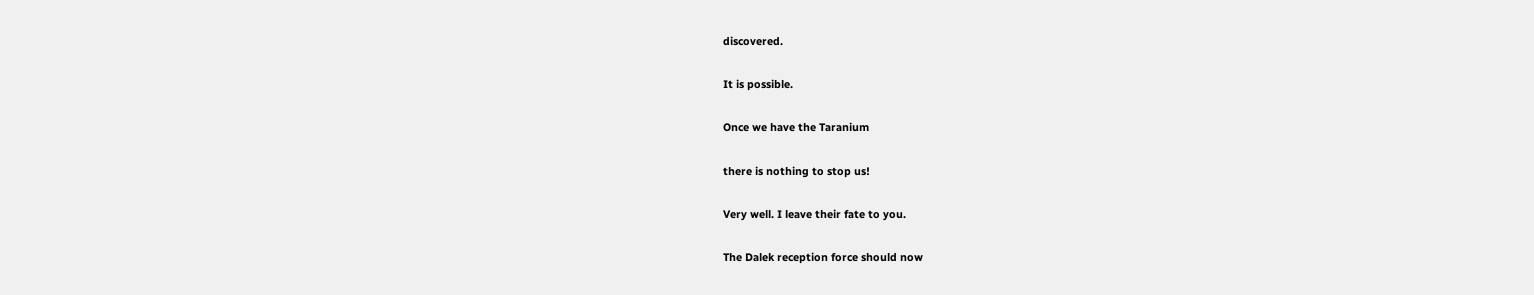discovered.

It is possible.

Once we have the Taranium

there is nothing to stop us!

Very well. I leave their fate to you.

The Dalek reception force should now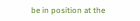be in position at the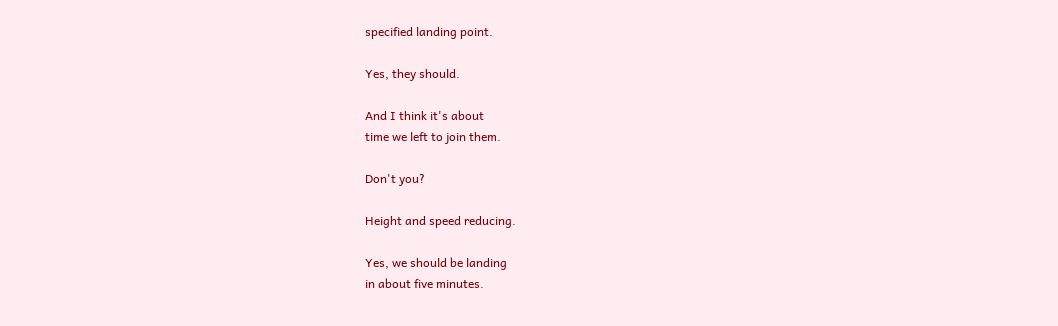specified landing point.

Yes, they should.

And I think it's about
time we left to join them.

Don't you?

Height and speed reducing.

Yes, we should be landing
in about five minutes.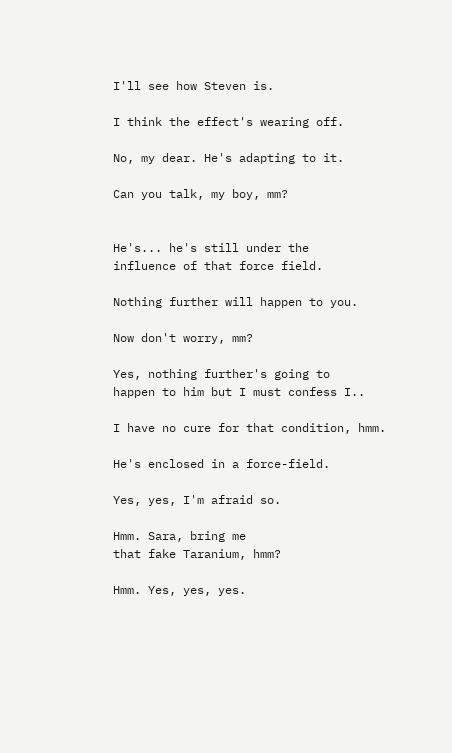I'll see how Steven is.

I think the effect's wearing off.

No, my dear. He's adapting to it.

Can you talk, my boy, mm?


He's... he's still under the
influence of that force field.

Nothing further will happen to you.

Now don't worry, mm?

Yes, nothing further's going to
happen to him but I must confess I..

I have no cure for that condition, hmm.

He's enclosed in a force-field.

Yes, yes, I'm afraid so.

Hmm. Sara, bring me
that fake Taranium, hmm?

Hmm. Yes, yes, yes.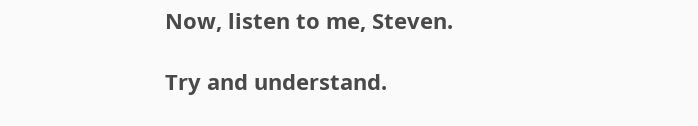Now, listen to me, Steven.

Try and understand.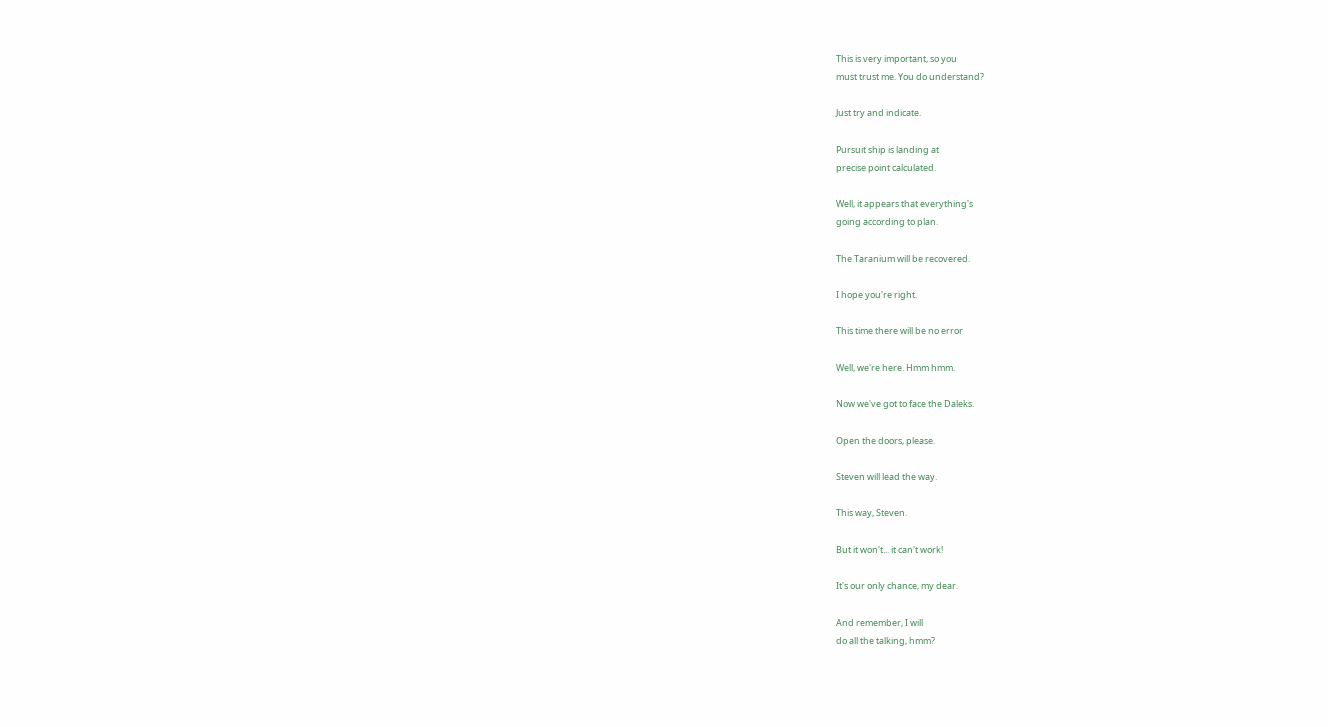This is very important, so you
must trust me. You do understand?

Just try and indicate.

Pursuit ship is landing at
precise point calculated.

Well, it appears that everything's
going according to plan.

The Taranium will be recovered.

I hope you're right.

This time there will be no error

Well, we're here. Hmm hmm.

Now we've got to face the Daleks.

Open the doors, please.

Steven will lead the way.

This way, Steven.

But it won't... it can't work!

It's our only chance, my dear.

And remember, I will
do all the talking, hmm?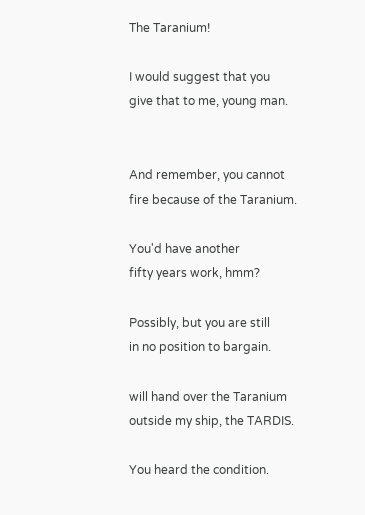The Taranium!

I would suggest that you
give that to me, young man.


And remember, you cannot
fire because of the Taranium.

You'd have another
fifty years work, hmm?

Possibly, but you are still
in no position to bargain.

will hand over the Taranium
outside my ship, the TARDIS.

You heard the condition.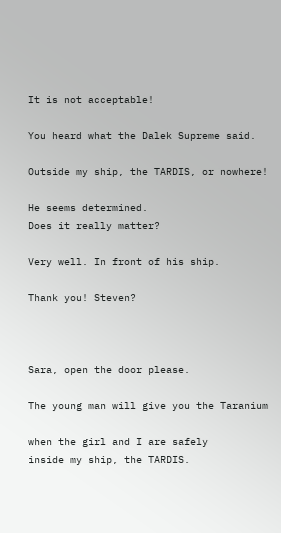It is not acceptable!

You heard what the Dalek Supreme said.

Outside my ship, the TARDIS, or nowhere!

He seems determined.
Does it really matter?

Very well. In front of his ship.

Thank you! Steven?



Sara, open the door please.

The young man will give you the Taranium

when the girl and I are safely
inside my ship, the TARDIS.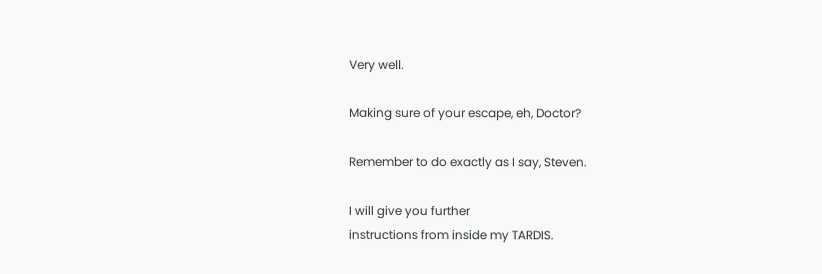Very well.

Making sure of your escape, eh, Doctor?

Remember to do exactly as I say, Steven.

I will give you further
instructions from inside my TARDIS.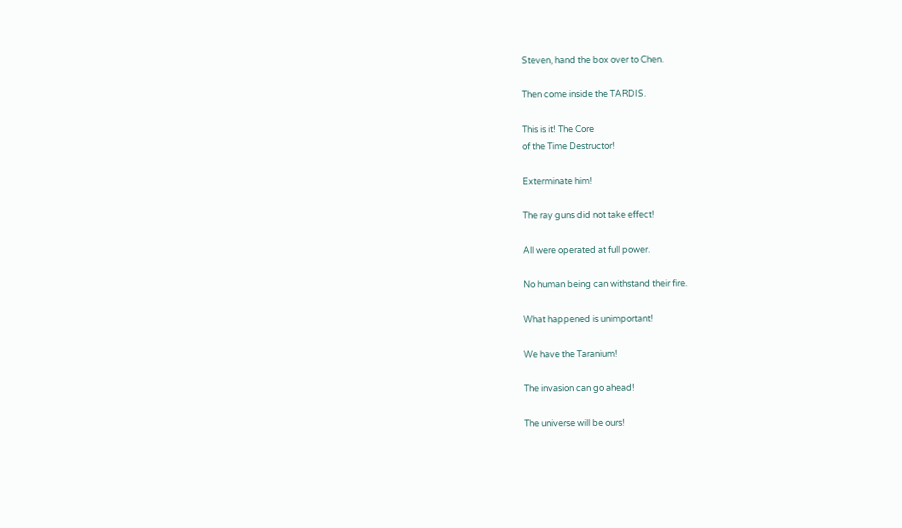Steven, hand the box over to Chen.

Then come inside the TARDIS.

This is it! The Core
of the Time Destructor!

Exterminate him!

The ray guns did not take effect!

All were operated at full power.

No human being can withstand their fire.

What happened is unimportant!

We have the Taranium!

The invasion can go ahead!

The universe will be ours!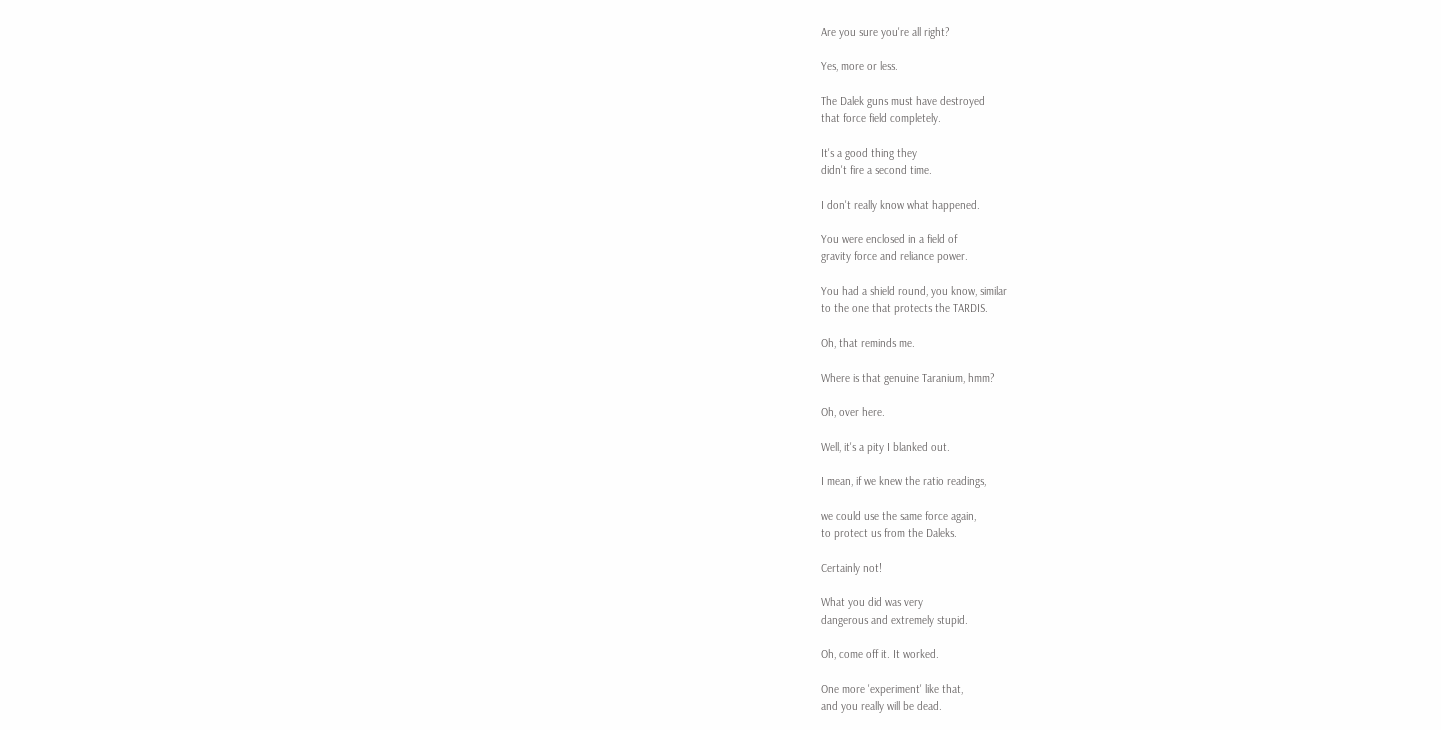Are you sure you're all right?

Yes, more or less.

The Dalek guns must have destroyed
that force field completely.

It's a good thing they
didn't fire a second time.

I don't really know what happened.

You were enclosed in a field of
gravity force and reliance power.

You had a shield round, you know, similar
to the one that protects the TARDIS.

Oh, that reminds me.

Where is that genuine Taranium, hmm?

Oh, over here.

Well, it's a pity I blanked out.

I mean, if we knew the ratio readings,

we could use the same force again,
to protect us from the Daleks.

Certainly not!

What you did was very
dangerous and extremely stupid.

Oh, come off it. It worked.

One more 'experiment' like that,
and you really will be dead.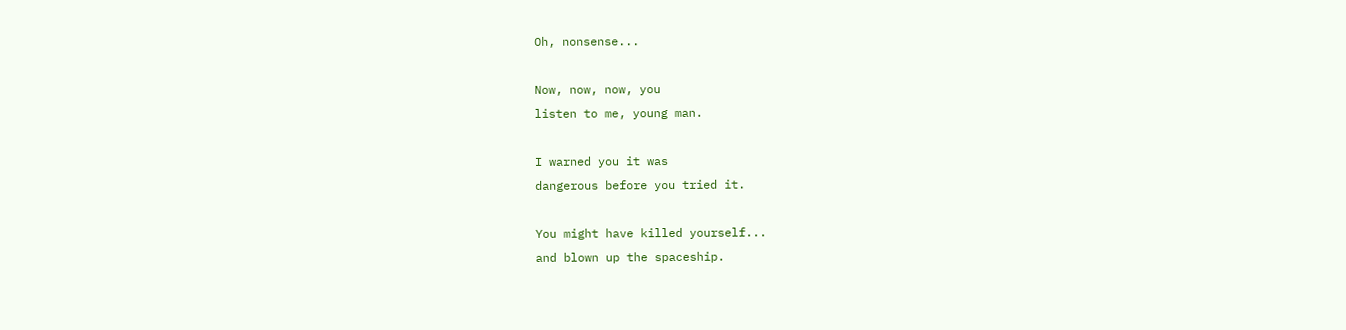Oh, nonsense...

Now, now, now, you
listen to me, young man.

I warned you it was
dangerous before you tried it.

You might have killed yourself...
and blown up the spaceship.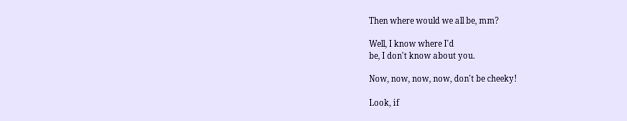Then where would we all be, mm?

Well, I know where I'd
be, I don't know about you.

Now, now, now, now, don't be cheeky!

Look, if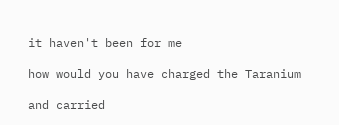it haven't been for me

how would you have charged the Taranium

and carried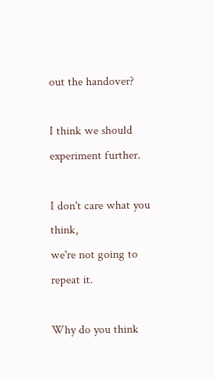out the handover?

I think we should experiment further.

I don't care what you think,
we're not going to repeat it.

Why do you think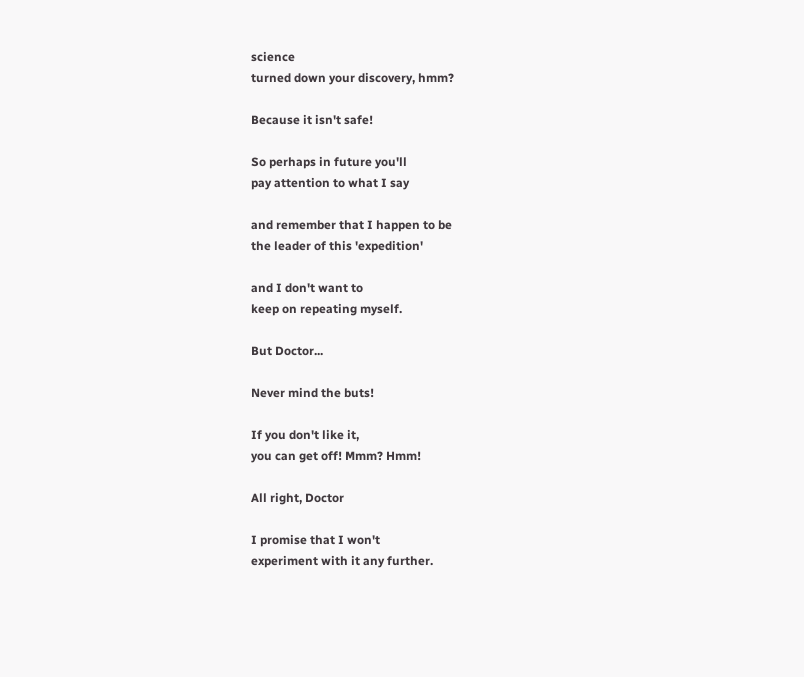science
turned down your discovery, hmm?

Because it isn't safe!

So perhaps in future you'll
pay attention to what I say

and remember that I happen to be
the leader of this 'expedition'

and I don't want to
keep on repeating myself.

But Doctor...

Never mind the buts!

If you don't like it,
you can get off! Mmm? Hmm!

All right, Doctor

I promise that I won't
experiment with it any further.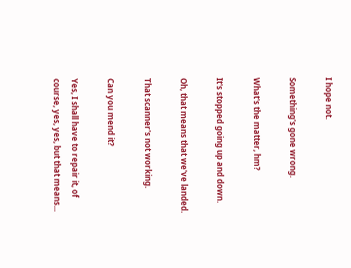I hope not.

Something's gone wrong.

What's the matter, hm?

It's stopped going up and down.

Oh, that means that we've landed.

That scanner's not working.

Can you mend it?

Yes, I shall have to repair it, of
course, yes, yes, but that means...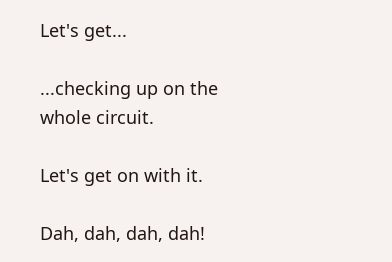Let's get...

...checking up on the whole circuit.

Let's get on with it.

Dah, dah, dah, dah!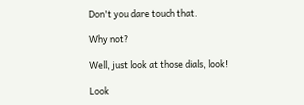Don't you dare touch that.

Why not?

Well, just look at those dials, look!

Look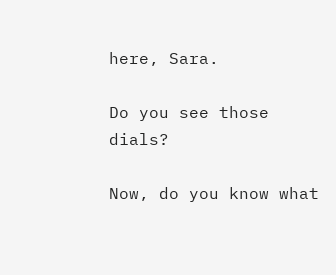here, Sara.

Do you see those dials?

Now, do you know what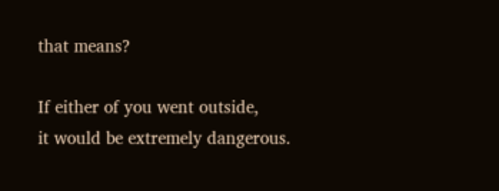that means?

If either of you went outside,
it would be extremely dangerous.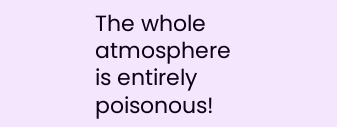The whole atmosphere
is entirely poisonous!